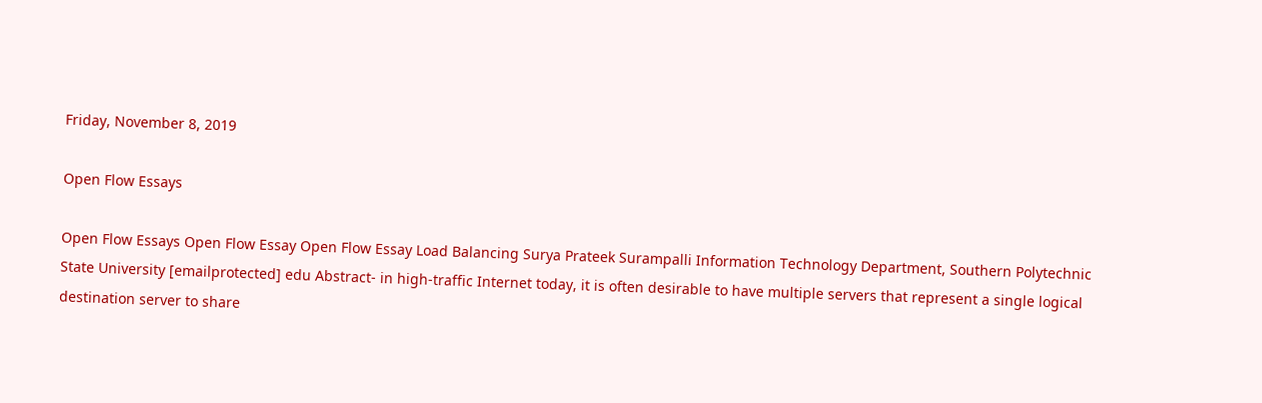Friday, November 8, 2019

Open Flow Essays

Open Flow Essays Open Flow Essay Open Flow Essay Load Balancing Surya Prateek Surampalli Information Technology Department, Southern Polytechnic State University [emailprotected] edu Abstract- in high-traffic Internet today, it is often desirable to have multiple servers that represent a single logical destination server to share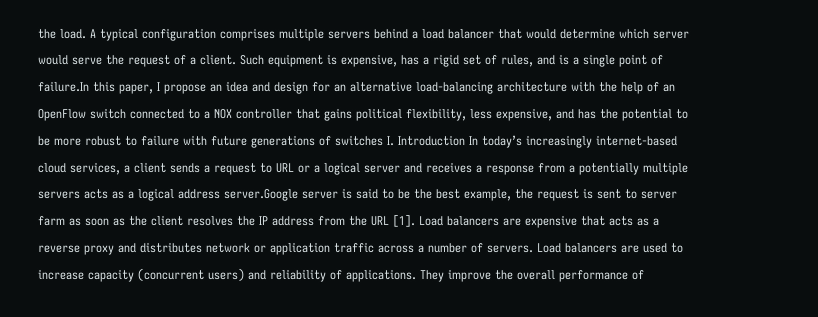the load. A typical configuration comprises multiple servers behind a load balancer that would determine which server would serve the request of a client. Such equipment is expensive, has a rigid set of rules, and is a single point of failure.In this paper, I propose an idea and design for an alternative load-balancing architecture with the help of an OpenFlow switch connected to a NOX controller that gains political flexibility, less expensive, and has the potential to be more robust to failure with future generations of switches I. Introduction In today’s increasingly internet-based cloud services, a client sends a request to URL or a logical server and receives a response from a potentially multiple servers acts as a logical address server.Google server is said to be the best example, the request is sent to server farm as soon as the client resolves the IP address from the URL [1]. Load balancers are expensive that acts as a reverse proxy and distributes network or application traffic across a number of servers. Load balancers are used to increase capacity (concurrent users) and reliability of applications. They improve the overall performance of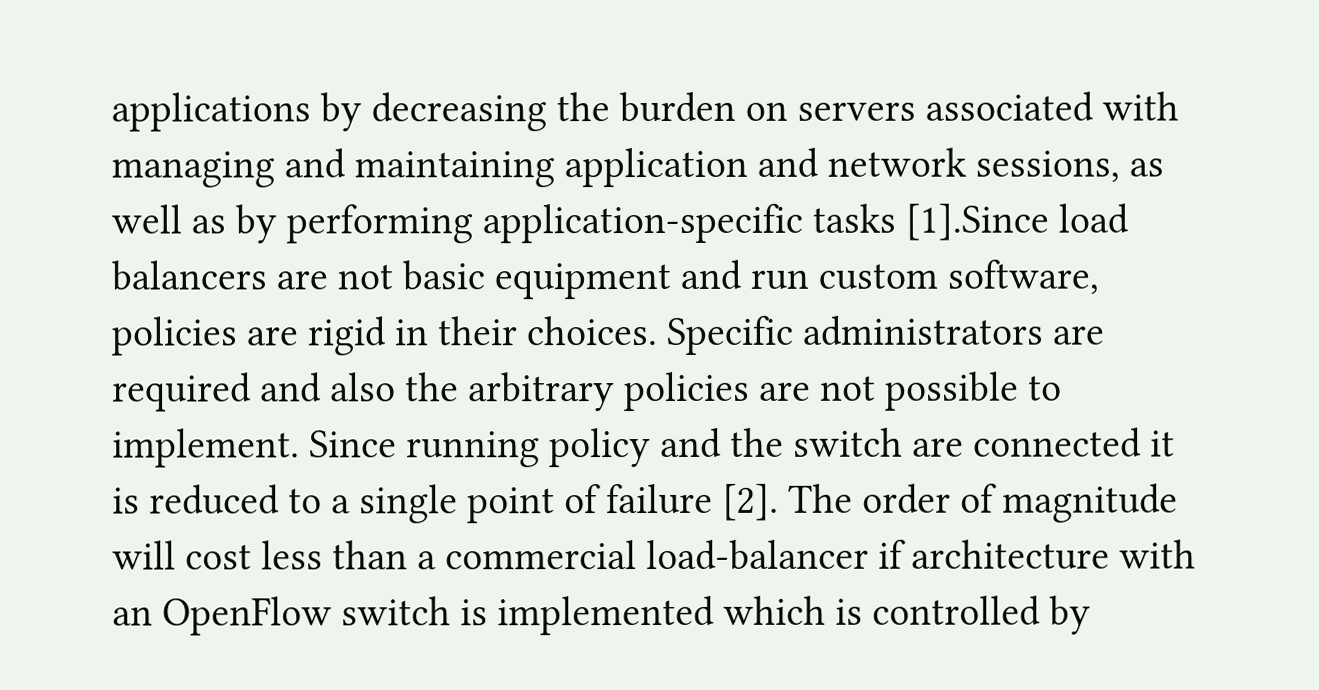applications by decreasing the burden on servers associated with managing and maintaining application and network sessions, as well as by performing application-specific tasks [1].Since load balancers are not basic equipment and run custom software, policies are rigid in their choices. Specific administrators are required and also the arbitrary policies are not possible to implement. Since running policy and the switch are connected it is reduced to a single point of failure [2]. The order of magnitude will cost less than a commercial load-balancer if architecture with an OpenFlow switch is implemented which is controlled by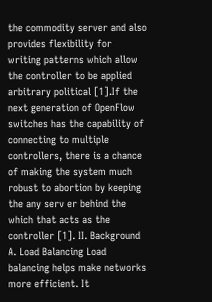the commodity server and also provides flexibility for writing patterns which allow the controller to be applied arbitrary political [1].If the next generation of OpenFlow switches has the capability of connecting to multiple controllers, there is a chance of making the system much robust to abortion by keeping the any serv er behind the which that acts as the controller [1]. II. Background A. Load Balancing Load balancing helps make networks more efficient. It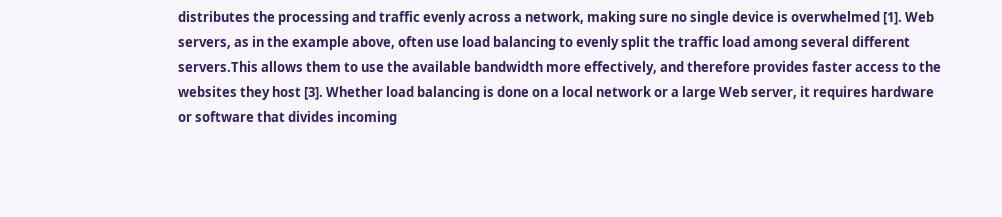distributes the processing and traffic evenly across a network, making sure no single device is overwhelmed [1]. Web servers, as in the example above, often use load balancing to evenly split the traffic load among several different servers.This allows them to use the available bandwidth more effectively, and therefore provides faster access to the websites they host [3]. Whether load balancing is done on a local network or a large Web server, it requires hardware or software that divides incoming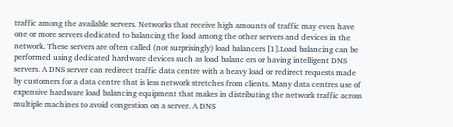traffic among the available servers. Networks that receive high amounts of traffic may even have one or more servers dedicated to balancing the load among the other servers and devices in the network. These servers are often called (not surprisingly) load balancers [1].Load balancing can be performed using dedicated hardware devices such as load balanc ers or having intelligent DNS servers. A DNS server can redirect traffic data centre with a heavy load or redirect requests made by customers for a data centre that is less network stretches from clients. Many data centres use of expensive hardware load balancing equipment that makes in distributing the network traffic across multiple machines to avoid congestion on a server. A DNS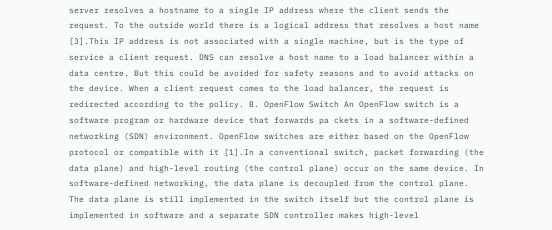server resolves a hostname to a single IP address where the client sends the request. To the outside world there is a logical address that resolves a host name [3].This IP address is not associated with a single machine, but is the type of service a client request. DNS can resolve a host name to a load balancer within a data centre. But this could be avoided for safety reasons and to avoid attacks on the device. When a client request comes to the load balancer, the request is redirected according to the policy. B. OpenFlow Switch An OpenFlow switch is a software program or hardware device that forwards pa ckets in a software-defined networking (SDN) environment. OpenFlow switches are either based on the OpenFlow protocol or compatible with it [1].In a conventional switch, packet forwarding (the data plane) and high-level routing (the control plane) occur on the same device. In software-defined networking, the data plane is decoupled from the control plane. The data plane is still implemented in the switch itself but the control plane is implemented in software and a separate SDN controller makes high-level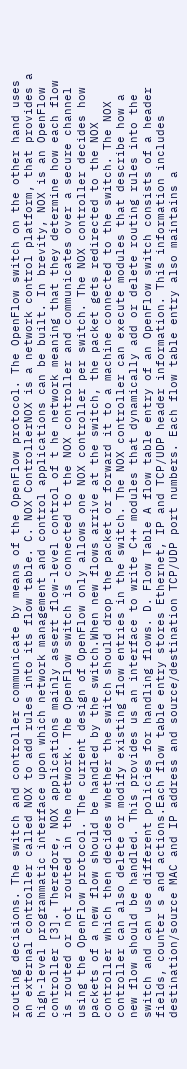routing decisions. The switch and controller communicate by means of the OpenFlow protocol. The OpenFlow switch on the other hand uses an external controller called NOX to add rules into its flow table. C. NOX ControllerNOX is a network control platform, that provides a high-level programmatic interface upon which network management and control applications can be built. In brevity, NOX is an OpenFlow controller [3]. Therefore, NOX applications mainly assert flow-level control of t he network meaning that they determine how each flow is routed or not routed in the network. The OpenFlow switch is connected to the NOX controller and communicates over a secure channel using the OpenFlow protocol. The current design of OpenFlow only allows one NOX controller per switch. The NOX controller decides how packets of a new flow should be handled by the switch.When new flows arrive at the switch, the packet gets redirected to the NOX controller which then decides whether the switch should drop the packet or forward it to a machine connected to the switch. The NOX controller can also delete or modify existing flow entries in the switch. The NOX controller can execute modules that describe how a new flow should be handled. This provides us an interface to write C++ modules that dynamically add or delete routing rules into the switch and can use different policies for handling flows. D. Flow Table A flow table entry of an OpenFlow switch consists of a header fields, counter s and actions.Each flow table entry stores Ethernet, IP and TCP/UDP header information. This information includes destination/source MAC and IP address and source/destination TCP/UDP port numbers. Each flow table entry also maintains a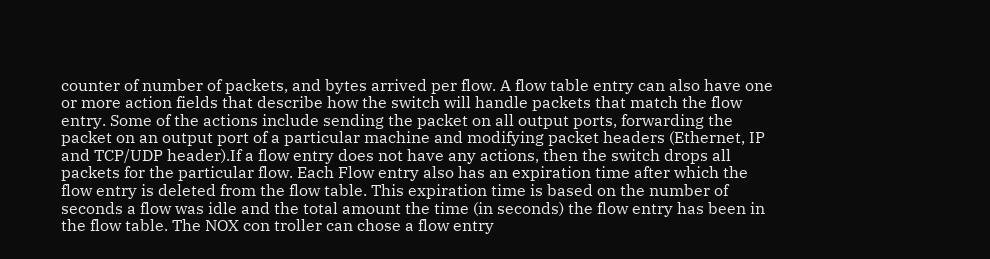counter of number of packets, and bytes arrived per flow. A flow table entry can also have one or more action fields that describe how the switch will handle packets that match the flow entry. Some of the actions include sending the packet on all output ports, forwarding the packet on an output port of a particular machine and modifying packet headers (Ethernet, IP and TCP/UDP header).If a flow entry does not have any actions, then the switch drops all packets for the particular flow. Each Flow entry also has an expiration time after which the flow entry is deleted from the flow table. This expiration time is based on the number of seconds a flow was idle and the total amount the time (in seconds) the flow entry has been in the flow table. The NOX con troller can chose a flow entry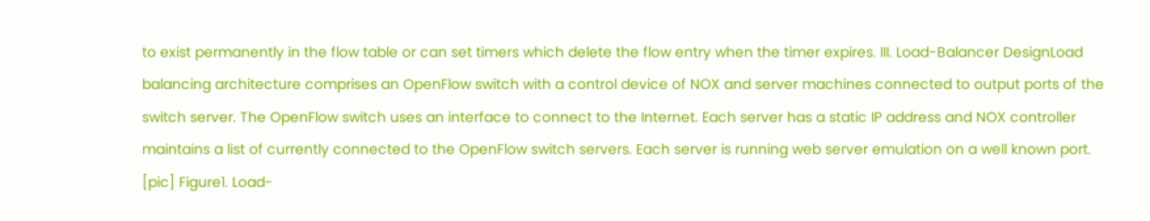to exist permanently in the flow table or can set timers which delete the flow entry when the timer expires. III. Load-Balancer DesignLoad balancing architecture comprises an OpenFlow switch with a control device of NOX and server machines connected to output ports of the switch server. The OpenFlow switch uses an interface to connect to the Internet. Each server has a static IP address and NOX controller maintains a list of currently connected to the OpenFlow switch servers. Each server is running web server emulation on a well known port. [pic] Figure1. Load-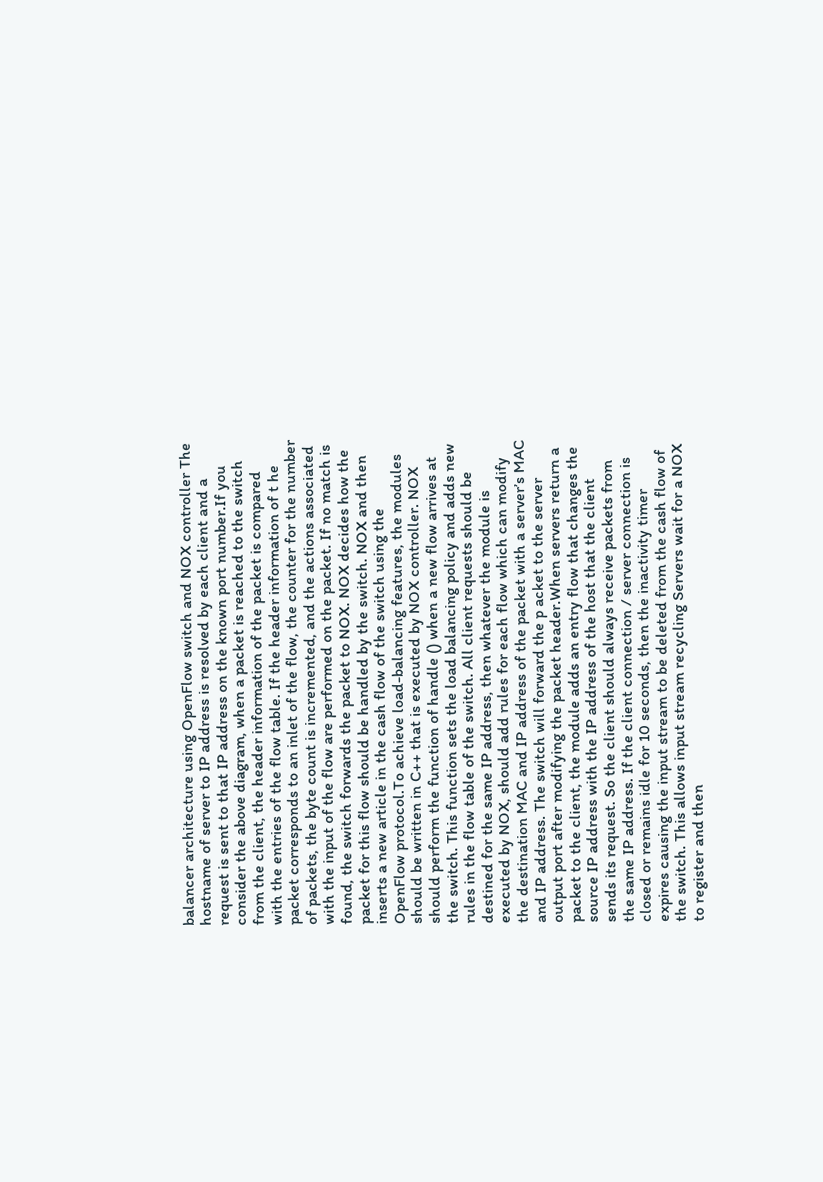balancer architecture using OpenFlow switch and NOX controller The hostname of server to IP address is resolved by each client and a request is sent to that IP address on the known port number.If you consider the above diagram, when a packet is reached to the switch from the client, the header information of the packet is compared with the entries of the flow table. If the header information of t he packet corresponds to an inlet of the flow, the counter for the number of packets, the byte count is incremented, and the actions associated with the input of the flow are performed on the packet. If no match is found, the switch forwards the packet to NOX. NOX decides how the packet for this flow should be handled by the switch. NOX and then inserts a new article in the cash flow of the switch using the OpenFlow protocol.To achieve load-balancing features, the modules should be written in C++ that is executed by NOX controller. NOX should perform the function of handle () when a new flow arrives at the switch. This function sets the load balancing policy and adds new rules in the flow table of the switch. All client requests should be destined for the same IP address, then whatever the module is executed by NOX, should add rules for each flow which can modify the destination MAC and IP address of the packet with a server’s MAC and IP address. The switch will forward the p acket to the server output port after modifying the packet header.When servers return a packet to the client, the module adds an entry flow that changes the source IP address with the IP address of the host that the client sends its request. So the client should always receive packets from the same IP address. If the client connection / server connection is closed or remains idle for 10 seconds, then the inactivity timer expires causing the input stream to be deleted from the cash flow of the switch. This allows input stream recycling Servers wait for a NOX to register and then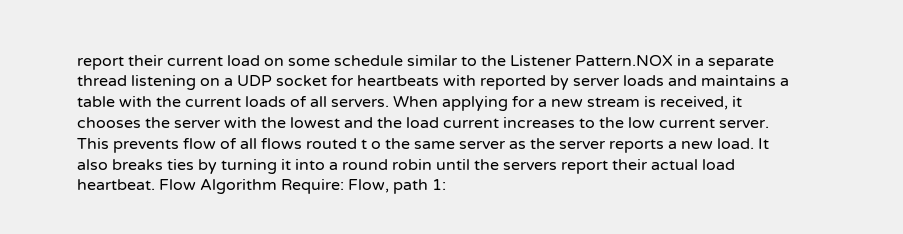report their current load on some schedule similar to the Listener Pattern.NOX in a separate thread listening on a UDP socket for heartbeats with reported by server loads and maintains a table with the current loads of all servers. When applying for a new stream is received, it chooses the server with the lowest and the load current increases to the low current server. This prevents flow of all flows routed t o the same server as the server reports a new load. It also breaks ties by turning it into a round robin until the servers report their actual load heartbeat. Flow Algorithm Require: Flow, path 1: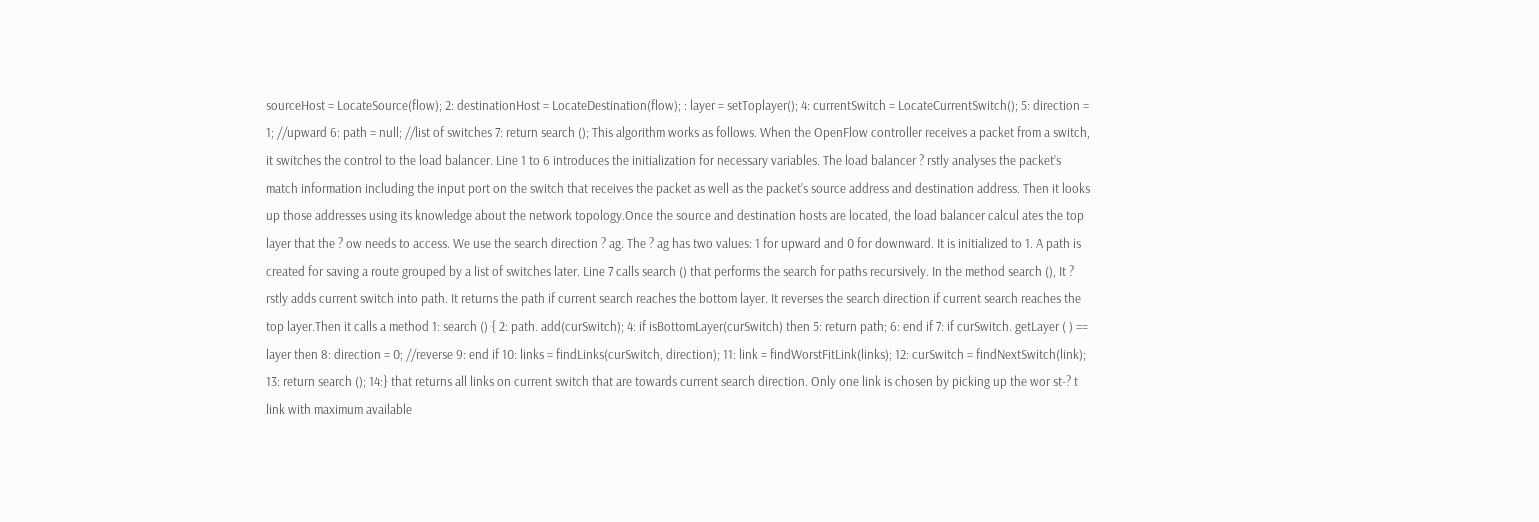sourceHost = LocateSource(flow); 2: destinationHost = LocateDestination(flow); : layer = setToplayer(); 4: currentSwitch = LocateCurrentSwitch(); 5: direction = 1; //upward 6: path = null; //list of switches 7: return search (); This algorithm works as follows. When the OpenFlow controller receives a packet from a switch, it switches the control to the load balancer. Line 1 to 6 introduces the initialization for necessary variables. The load balancer ? rstly analyses the packet’s match information including the input port on the switch that receives the packet as well as the packet’s source address and destination address. Then it looks up those addresses using its knowledge about the network topology.Once the source and destination hosts are located, the load balancer calcul ates the top layer that the ? ow needs to access. We use the search direction ? ag. The ? ag has two values: 1 for upward and 0 for downward. It is initialized to 1. A path is created for saving a route grouped by a list of switches later. Line 7 calls search () that performs the search for paths recursively. In the method search (), It ? rstly adds current switch into path. It returns the path if current search reaches the bottom layer. It reverses the search direction if current search reaches the top layer.Then it calls a method 1: search () { 2: path. add(curSwitch); 4: if isBottomLayer(curSwitch) then 5: return path; 6: end if 7: if curSwitch. getLayer ( ) == layer then 8: direction = 0; //reverse 9: end if 10: links = findLinks(curSwitch, direction); 11: link = findWorstFitLink(links); 12: curSwitch = findNextSwitch(link); 13: return search (); 14:} that returns all links on current switch that are towards current search direction. Only one link is chosen by picking up the wor st-? t link with maximum available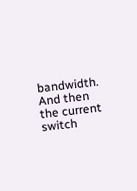bandwidth. And then the current switch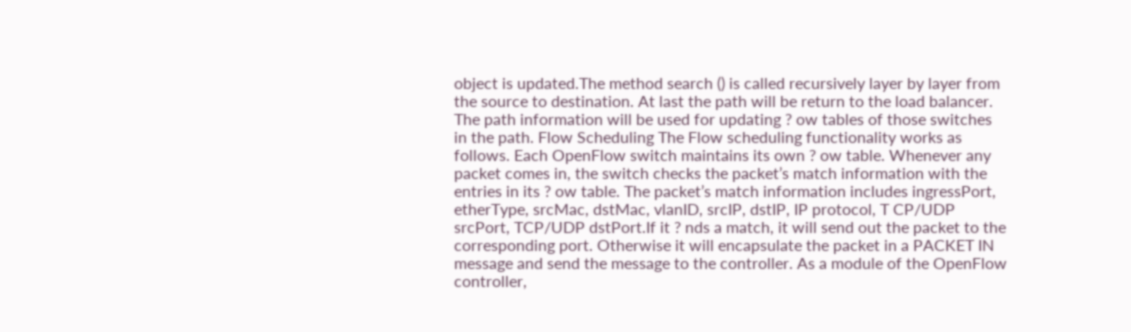object is updated.The method search () is called recursively layer by layer from the source to destination. At last the path will be return to the load balancer. The path information will be used for updating ? ow tables of those switches in the path. Flow Scheduling The Flow scheduling functionality works as follows. Each OpenFlow switch maintains its own ? ow table. Whenever any packet comes in, the switch checks the packet’s match information with the entries in its ? ow table. The packet’s match information includes ingressPort, etherType, srcMac, dstMac, vlanID, srcIP, dstIP, IP protocol, T CP/UDP srcPort, TCP/UDP dstPort.If it ? nds a match, it will send out the packet to the corresponding port. Otherwise it will encapsulate the packet in a PACKET IN message and send the message to the controller. As a module of the OpenFlow controller,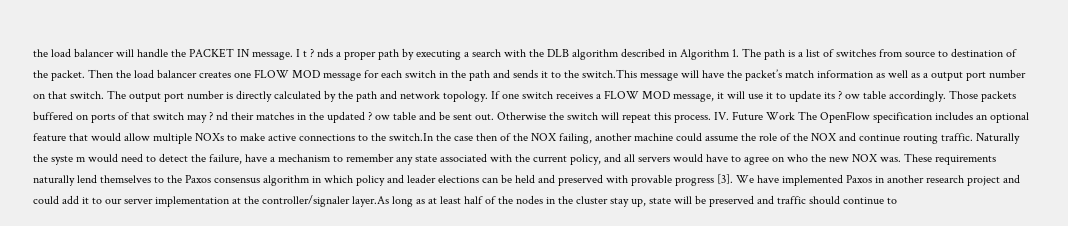the load balancer will handle the PACKET IN message. I t ? nds a proper path by executing a search with the DLB algorithm described in Algorithm 1. The path is a list of switches from source to destination of the packet. Then the load balancer creates one FLOW MOD message for each switch in the path and sends it to the switch.This message will have the packet’s match information as well as a output port number on that switch. The output port number is directly calculated by the path and network topology. If one switch receives a FLOW MOD message, it will use it to update its ? ow table accordingly. Those packets buffered on ports of that switch may ? nd their matches in the updated ? ow table and be sent out. Otherwise the switch will repeat this process. IV. Future Work The OpenFlow specification includes an optional feature that would allow multiple NOXs to make active connections to the switch.In the case then of the NOX failing, another machine could assume the role of the NOX and continue routing traffic. Naturally the syste m would need to detect the failure, have a mechanism to remember any state associated with the current policy, and all servers would have to agree on who the new NOX was. These requirements naturally lend themselves to the Paxos consensus algorithm in which policy and leader elections can be held and preserved with provable progress [3]. We have implemented Paxos in another research project and could add it to our server implementation at the controller/signaler layer.As long as at least half of the nodes in the cluster stay up, state will be preserved and traffic should continue to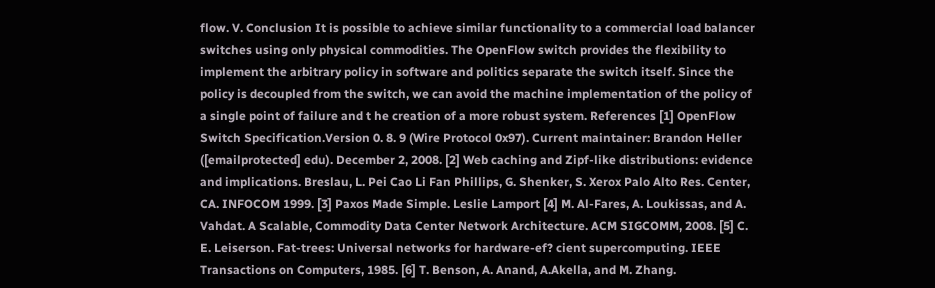flow. V. Conclusion It is possible to achieve similar functionality to a commercial load balancer switches using only physical commodities. The OpenFlow switch provides the flexibility to implement the arbitrary policy in software and politics separate the switch itself. Since the policy is decoupled from the switch, we can avoid the machine implementation of the policy of a single point of failure and t he creation of a more robust system. References [1] OpenFlow Switch Specification.Version 0. 8. 9 (Wire Protocol 0x97). Current maintainer: Brandon Heller ([emailprotected] edu). December 2, 2008. [2] Web caching and Zipf-like distributions: evidence and implications. Breslau, L. Pei Cao Li Fan Phillips, G. Shenker, S. Xerox Palo Alto Res. Center, CA. INFOCOM 1999. [3] Paxos Made Simple. Leslie Lamport [4] M. Al-Fares, A. Loukissas, and A. Vahdat. A Scalable, Commodity Data Center Network Architecture. ACM SIGCOMM, 2008. [5] C. E. Leiserson. Fat-trees: Universal networks for hardware-ef? cient supercomputing. IEEE Transactions on Computers, 1985. [6] T. Benson, A. Anand, A.Akella, and M. Zhang.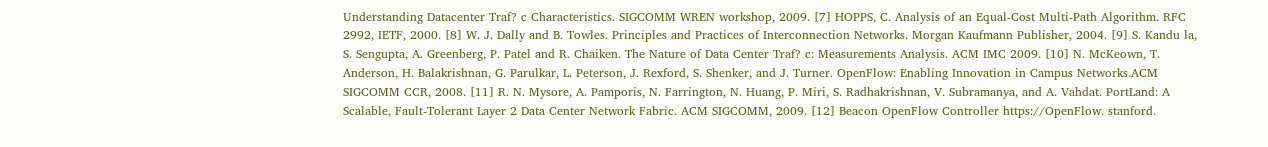Understanding Datacenter Traf? c Characteristics. SIGCOMM WREN workshop, 2009. [7] HOPPS, C. Analysis of an Equal-Cost Multi-Path Algorithm. RFC 2992, IETF, 2000. [8] W. J. Dally and B. Towles. Principles and Practices of Interconnection Networks. Morgan Kaufmann Publisher, 2004. [9] S. Kandu la, S. Sengupta, A. Greenberg, P. Patel and R. Chaiken. The Nature of Data Center Traf? c: Measurements Analysis. ACM IMC 2009. [10] N. McKeown, T. Anderson, H. Balakrishnan, G. Parulkar, L. Peterson, J. Rexford, S. Shenker, and J. Turner. OpenFlow: Enabling Innovation in Campus Networks.ACM SIGCOMM CCR, 2008. [11] R. N. Mysore, A. Pamporis, N. Farrington, N. Huang, P. Miri, S. Radhakrishnan, V. Subramanya, and A. Vahdat. PortLand: A Scalable, Fault-Tolerant Layer 2 Data Center Network Fabric. ACM SIGCOMM, 2009. [12] Beacon OpenFlow Controller https://OpenFlow. stanford.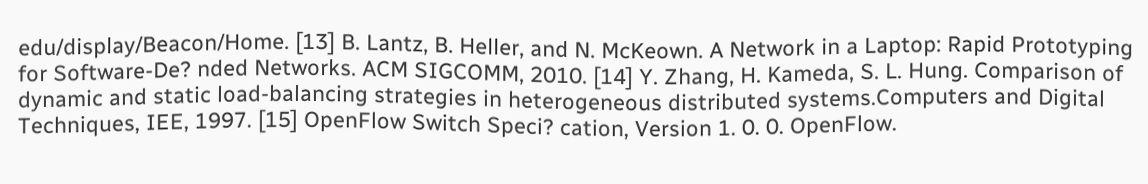edu/display/Beacon/Home. [13] B. Lantz, B. Heller, and N. McKeown. A Network in a Laptop: Rapid Prototyping for Software-De? nded Networks. ACM SIGCOMM, 2010. [14] Y. Zhang, H. Kameda, S. L. Hung. Comparison of dynamic and static load-balancing strategies in heterogeneous distributed systems.Computers and Digital Techniques, IEE, 1997. [15] OpenFlow Switch Speci? cation, Version 1. 0. 0. OpenFlow.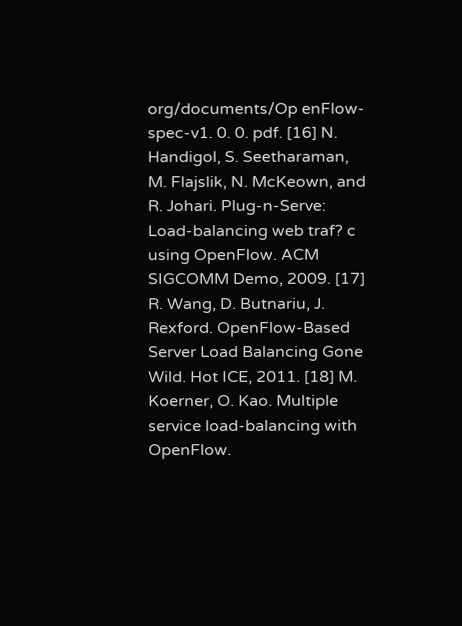org/documents/Op enFlow-spec-v1. 0. 0. pdf. [16] N. Handigol, S. Seetharaman, M. Flajslik, N. McKeown, and R. Johari. Plug-n-Serve: Load-balancing web traf? c using OpenFlow. ACM SIGCOMM Demo, 2009. [17] R. Wang, D. Butnariu, J. Rexford. OpenFlow-Based Server Load Balancing Gone Wild. Hot ICE, 2011. [18] M. Koerner, O. Kao. Multiple service load-balancing with OpenFlow.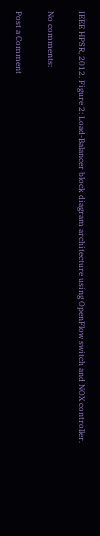IEEE HPSR, 2012. Figure 2: Load-Balancer block diagram architecture using OpenFlow switch and NOX controller.

No comments:

Post a Comment